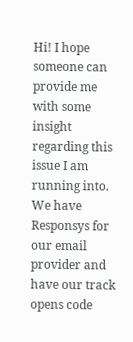Hi! I hope someone can provide me with some insight regarding this issue I am running into. We have Responsys for our email provider and have our track opens code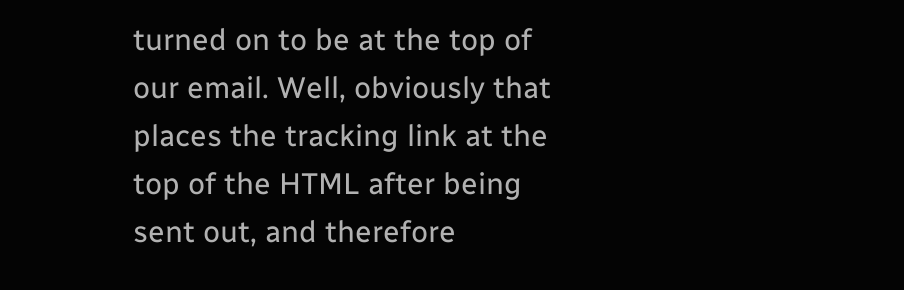turned on to be at the top of our email. Well, obviously that places the tracking link at the top of the HTML after being sent out, and therefore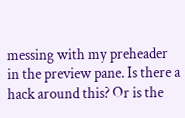messing with my preheader in the preview pane. Is there a hack around this? Or is the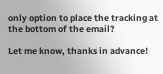only option to place the tracking at the bottom of the email?

Let me know, thanks in advance!